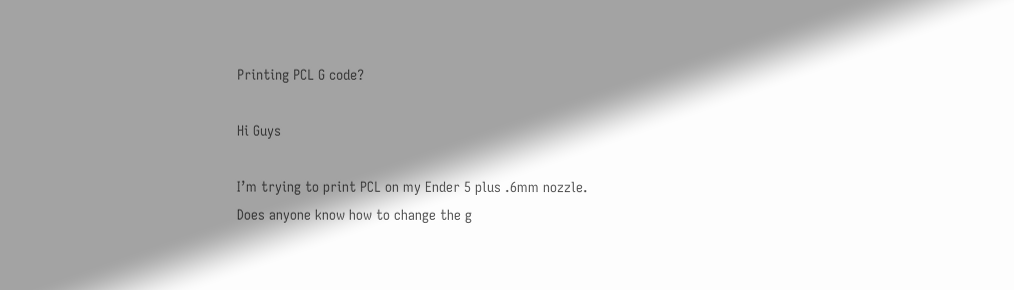Printing PCL G code?

Hi Guys

I’m trying to print PCL on my Ender 5 plus .6mm nozzle.
Does anyone know how to change the g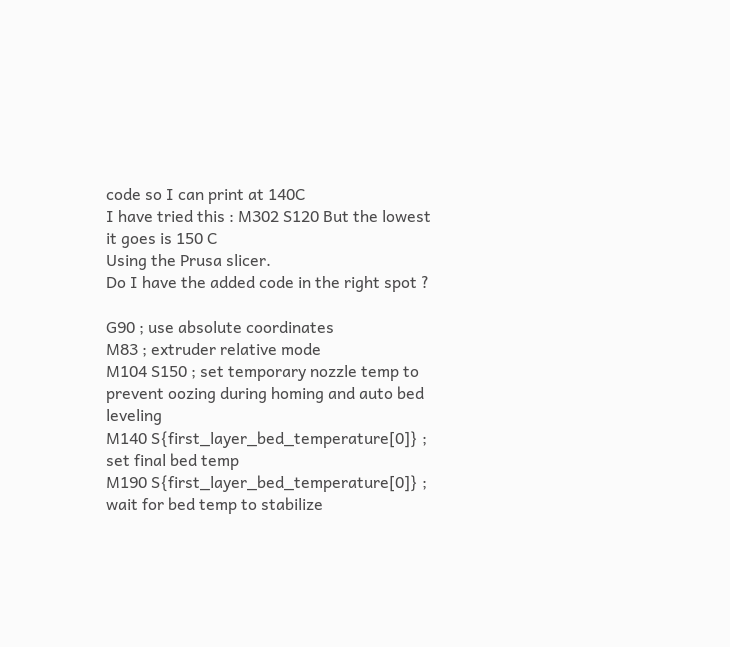code so I can print at 140C
I have tried this : M302 S120 But the lowest it goes is 150 C
Using the Prusa slicer.
Do I have the added code in the right spot ?

G90 ; use absolute coordinates
M83 ; extruder relative mode
M104 S150 ; set temporary nozzle temp to prevent oozing during homing and auto bed leveling
M140 S{first_layer_bed_temperature[0]} ; set final bed temp
M190 S{first_layer_bed_temperature[0]} ; wait for bed temp to stabilize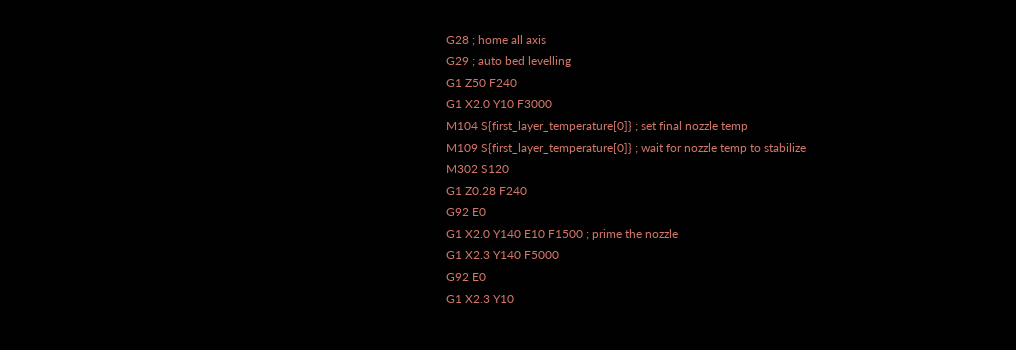G28 ; home all axis
G29 ; auto bed levelling
G1 Z50 F240
G1 X2.0 Y10 F3000
M104 S{first_layer_temperature[0]} ; set final nozzle temp
M109 S{first_layer_temperature[0]} ; wait for nozzle temp to stabilize
M302 S120
G1 Z0.28 F240
G92 E0
G1 X2.0 Y140 E10 F1500 ; prime the nozzle
G1 X2.3 Y140 F5000
G92 E0
G1 X2.3 Y10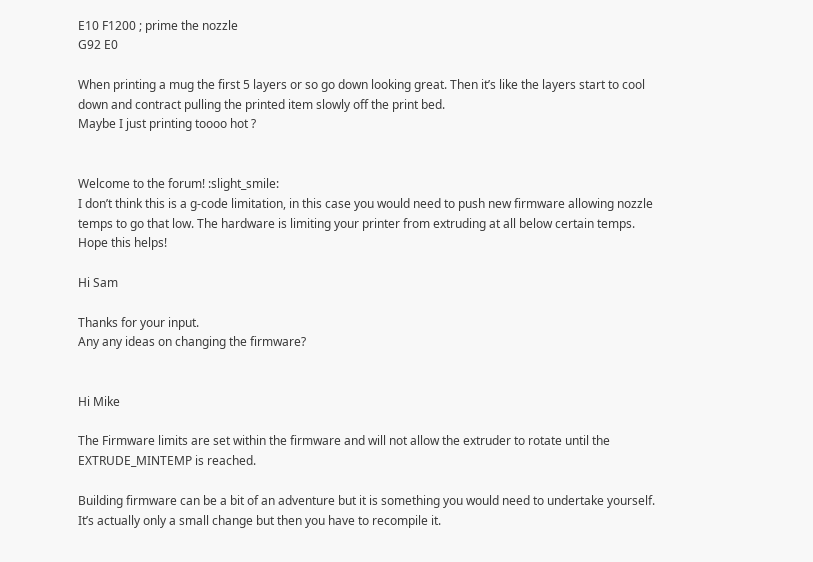E10 F1200 ; prime the nozzle
G92 E0

When printing a mug the first 5 layers or so go down looking great. Then it’s like the layers start to cool down and contract pulling the printed item slowly off the print bed.
Maybe I just printing toooo hot ?


Welcome to the forum! :slight_smile:
I don’t think this is a g-code limitation, in this case you would need to push new firmware allowing nozzle temps to go that low. The hardware is limiting your printer from extruding at all below certain temps. Hope this helps!

Hi Sam

Thanks for your input.
Any any ideas on changing the firmware?


Hi Mike

The Firmware limits are set within the firmware and will not allow the extruder to rotate until the EXTRUDE_MINTEMP is reached.

Building firmware can be a bit of an adventure but it is something you would need to undertake yourself. It’s actually only a small change but then you have to recompile it.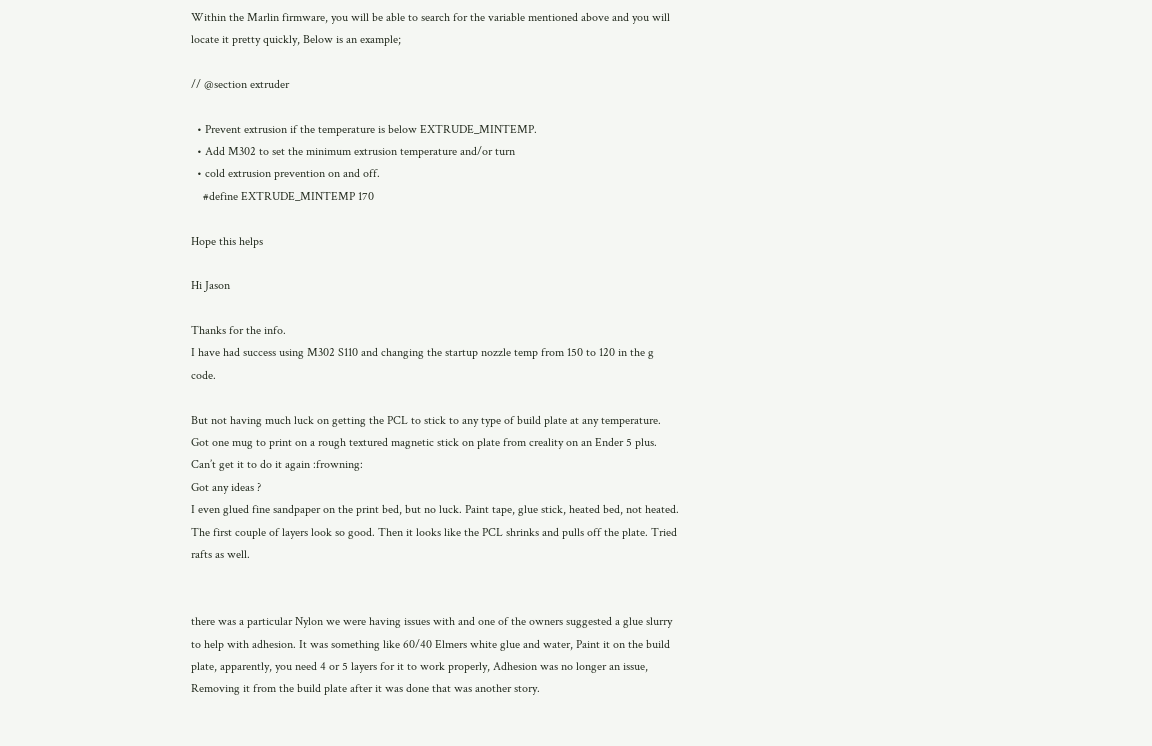Within the Marlin firmware, you will be able to search for the variable mentioned above and you will locate it pretty quickly, Below is an example;

// @section extruder

  • Prevent extrusion if the temperature is below EXTRUDE_MINTEMP.
  • Add M302 to set the minimum extrusion temperature and/or turn
  • cold extrusion prevention on and off.
    #define EXTRUDE_MINTEMP 170

Hope this helps

Hi Jason

Thanks for the info.
I have had success using M302 S110 and changing the startup nozzle temp from 150 to 120 in the g code.

But not having much luck on getting the PCL to stick to any type of build plate at any temperature.
Got one mug to print on a rough textured magnetic stick on plate from creality on an Ender 5 plus. Can’t get it to do it again :frowning:
Got any ideas ?
I even glued fine sandpaper on the print bed, but no luck. Paint tape, glue stick, heated bed, not heated.
The first couple of layers look so good. Then it looks like the PCL shrinks and pulls off the plate. Tried rafts as well.


there was a particular Nylon we were having issues with and one of the owners suggested a glue slurry to help with adhesion. It was something like 60/40 Elmers white glue and water, Paint it on the build plate, apparently, you need 4 or 5 layers for it to work properly, Adhesion was no longer an issue, Removing it from the build plate after it was done that was another story.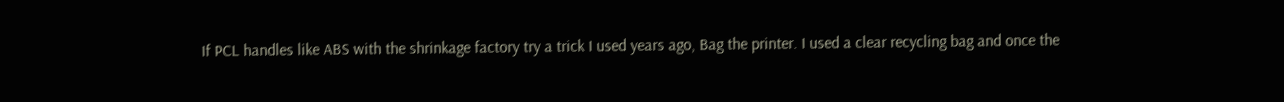If PCL handles like ABS with the shrinkage factory try a trick I used years ago, Bag the printer. I used a clear recycling bag and once the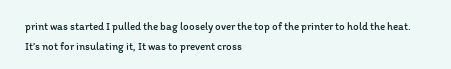print was started I pulled the bag loosely over the top of the printer to hold the heat. It’s not for insulating it, It was to prevent cross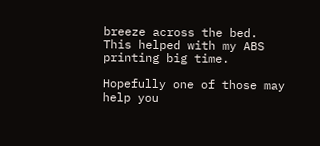breeze across the bed. This helped with my ABS printing big time.

Hopefully one of those may help you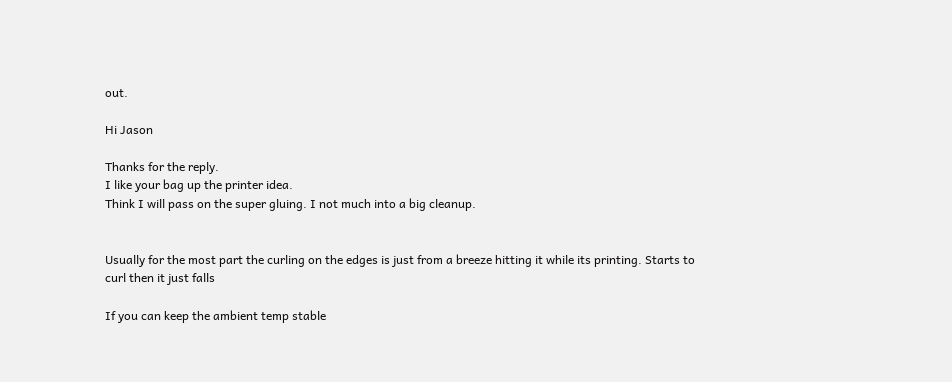out.

Hi Jason

Thanks for the reply.
I like your bag up the printer idea.
Think I will pass on the super gluing. I not much into a big cleanup.


Usually for the most part the curling on the edges is just from a breeze hitting it while its printing. Starts to curl then it just falls

If you can keep the ambient temp stable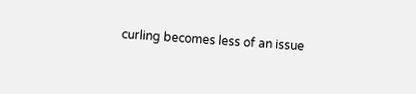curling becomes less of an issue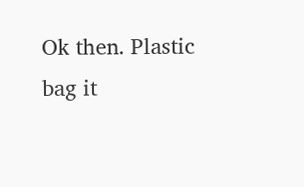Ok then. Plastic bag it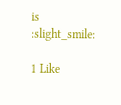is :slight_smile:

1 Like